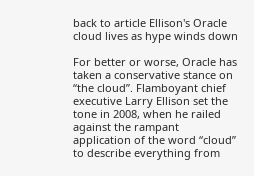back to article Ellison's Oracle cloud lives as hype winds down

For better or worse, Oracle has taken a conservative stance on “the cloud”. Flamboyant chief executive Larry Ellison set the tone in 2008, when he railed against the rampant application of the word “cloud” to describe everything from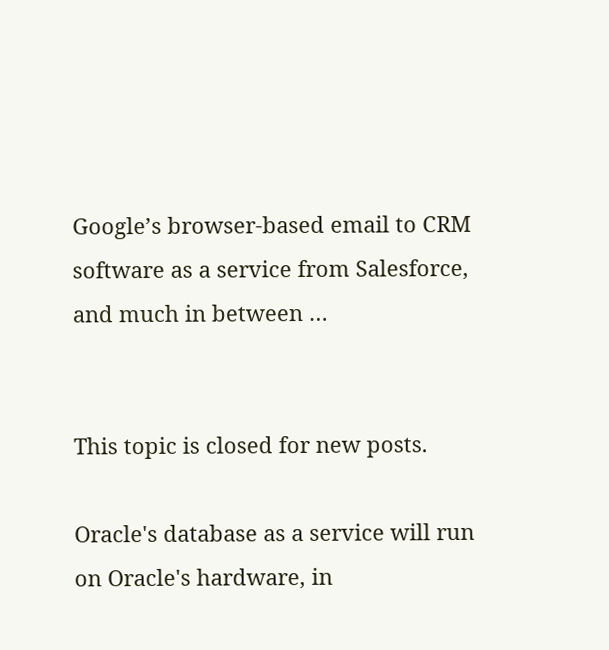Google’s browser-based email to CRM software as a service from Salesforce, and much in between …


This topic is closed for new posts.

Oracle's database as a service will run on Oracle's hardware, in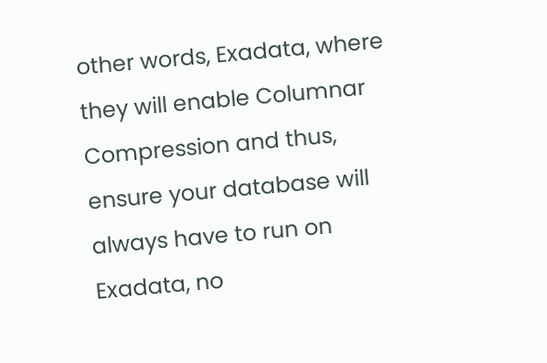other words, Exadata, where they will enable Columnar Compression and thus, ensure your database will always have to run on Exadata, no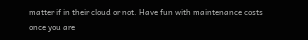matter if in their cloud or not. Have fun with maintenance costs once you are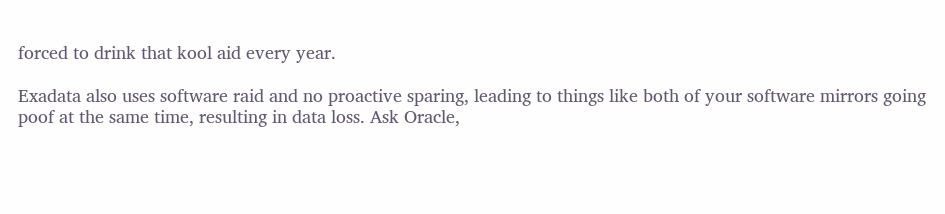forced to drink that kool aid every year.

Exadata also uses software raid and no proactive sparing, leading to things like both of your software mirrors going poof at the same time, resulting in data loss. Ask Oracle,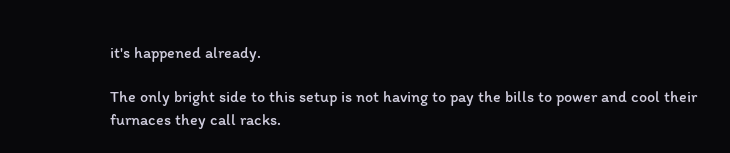it's happened already.

The only bright side to this setup is not having to pay the bills to power and cool their furnaces they call racks.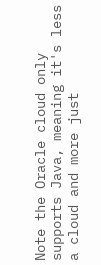Note the Oracle cloud only supports Java, meaning it's less a cloud and more just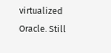virtualized Oracle. Still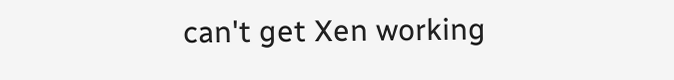can't get Xen working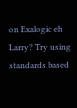on Exalogic eh Larry? Try using standards based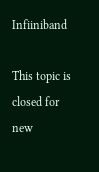Infiiniband

This topic is closed for new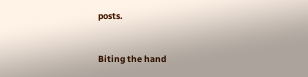posts.


Biting the hand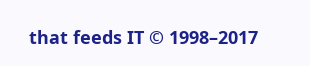that feeds IT © 1998–2017